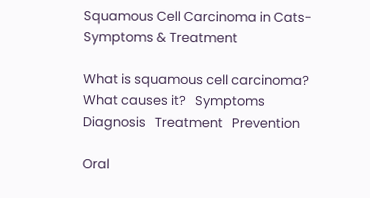Squamous Cell Carcinoma in Cats-Symptoms & Treatment

What is squamous cell carcinoma?   What causes it?   Symptoms   Diagnosis   Treatment   Prevention

Oral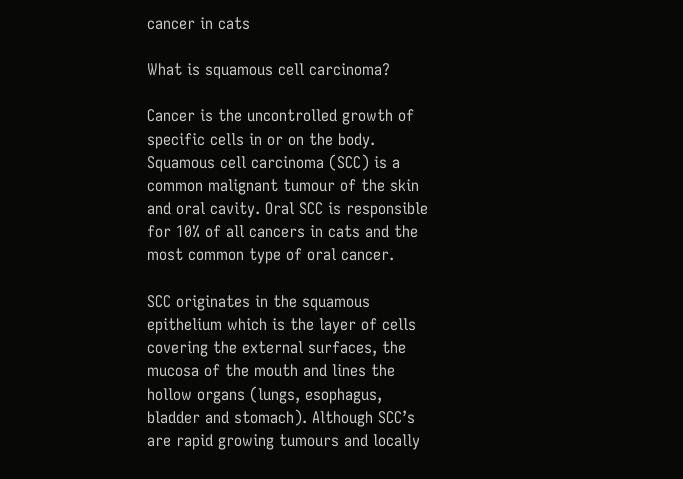cancer in cats

What is squamous cell carcinoma?

Cancer is the uncontrolled growth of specific cells in or on the body. Squamous cell carcinoma (SCC) is a common malignant tumour of the skin and oral cavity. Oral SCC is responsible for 10% of all cancers in cats and the most common type of oral cancer.

SCC originates in the squamous epithelium which is the layer of cells covering the external surfaces, the mucosa of the mouth and lines the hollow organs (lungs, esophagus, bladder and stomach). Although SCC’s are rapid growing tumours and locally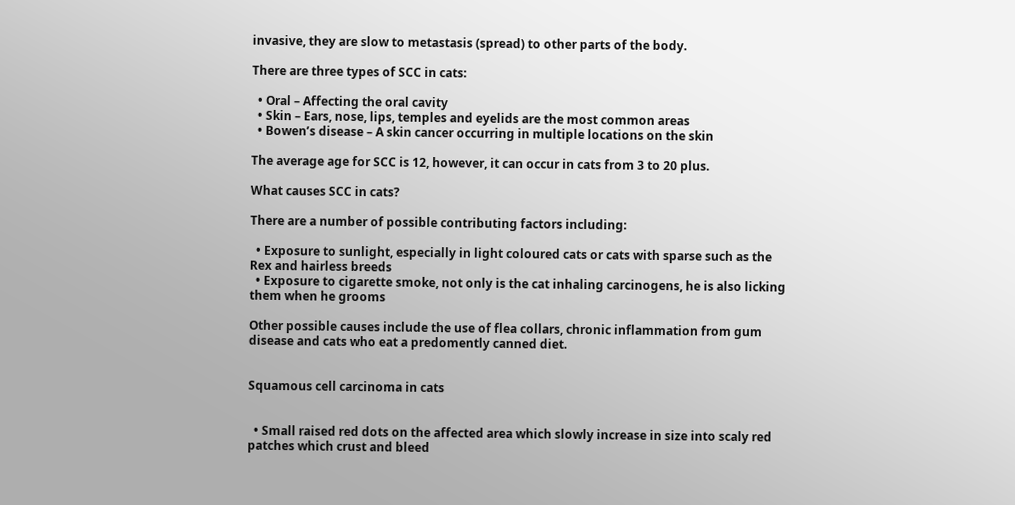invasive, they are slow to metastasis (spread) to other parts of the body.

There are three types of SCC in cats:

  • Oral – Affecting the oral cavity
  • Skin – Ears, nose, lips, temples and eyelids are the most common areas
  • Bowen’s disease – A skin cancer occurring in multiple locations on the skin

The average age for SCC is 12, however, it can occur in cats from 3 to 20 plus.

What causes SCC in cats?

There are a number of possible contributing factors including:

  • Exposure to sunlight, especially in light coloured cats or cats with sparse such as the Rex and hairless breeds
  • Exposure to cigarette smoke, not only is the cat inhaling carcinogens, he is also licking them when he grooms

Other possible causes include the use of flea collars, chronic inflammation from gum disease and cats who eat a predomently canned diet.


Squamous cell carcinoma in cats


  • Small raised red dots on the affected area which slowly increase in size into scaly red patches which crust and bleed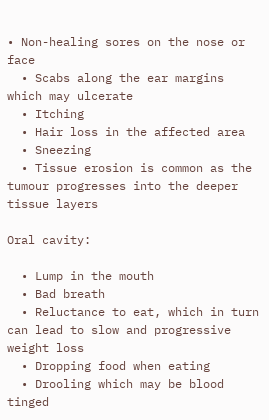• Non-healing sores on the nose or face
  • Scabs along the ear margins which may ulcerate
  • Itching
  • Hair loss in the affected area
  • Sneezing
  • Tissue erosion is common as the tumour progresses into the deeper tissue layers

Oral cavity:

  • Lump in the mouth
  • Bad breath
  • Reluctance to eat, which in turn can lead to slow and progressive weight loss
  • Dropping food when eating
  • Drooling which may be blood tinged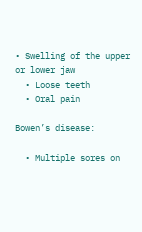• Swelling of the upper or lower jaw
  • Loose teeth
  • Oral pain

Bowen’s disease:

  • Multiple sores on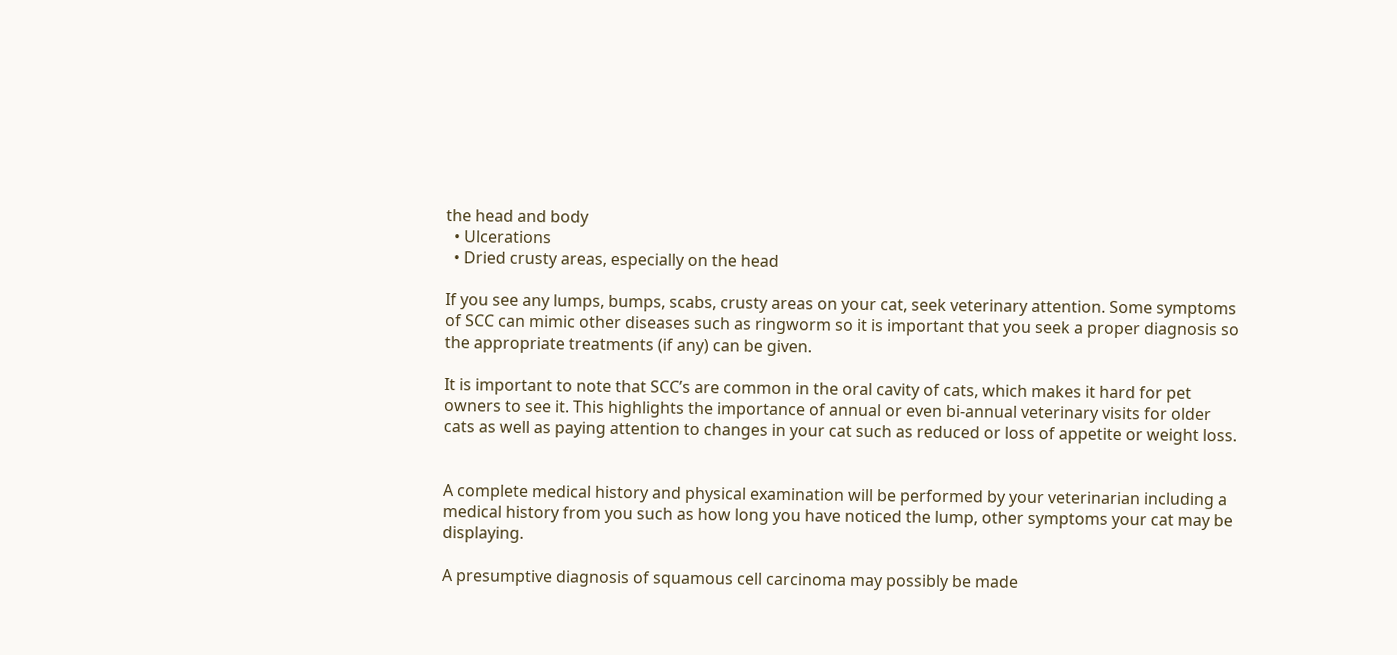the head and body
  • Ulcerations
  • Dried crusty areas, especially on the head

If you see any lumps, bumps, scabs, crusty areas on your cat, seek veterinary attention. Some symptoms of SCC can mimic other diseases such as ringworm so it is important that you seek a proper diagnosis so the appropriate treatments (if any) can be given.

It is important to note that SCC’s are common in the oral cavity of cats, which makes it hard for pet owners to see it. This highlights the importance of annual or even bi-annual veterinary visits for older cats as well as paying attention to changes in your cat such as reduced or loss of appetite or weight loss.


A complete medical history and physical examination will be performed by your veterinarian including a medical history from you such as how long you have noticed the lump, other symptoms your cat may be displaying.

A presumptive diagnosis of squamous cell carcinoma may possibly be made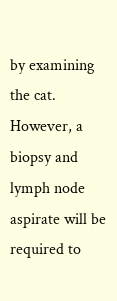by examining the cat. However, a biopsy and lymph node aspirate will be required to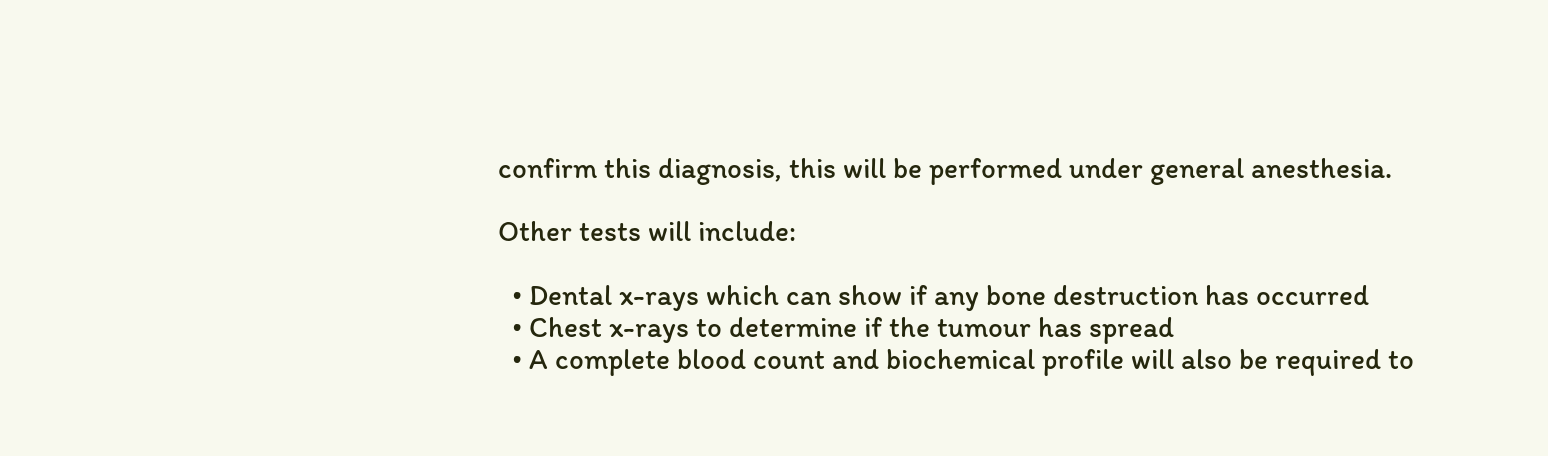confirm this diagnosis, this will be performed under general anesthesia.

Other tests will include:

  • Dental x-rays which can show if any bone destruction has occurred
  • Chest x-rays to determine if the tumour has spread
  • A complete blood count and biochemical profile will also be required to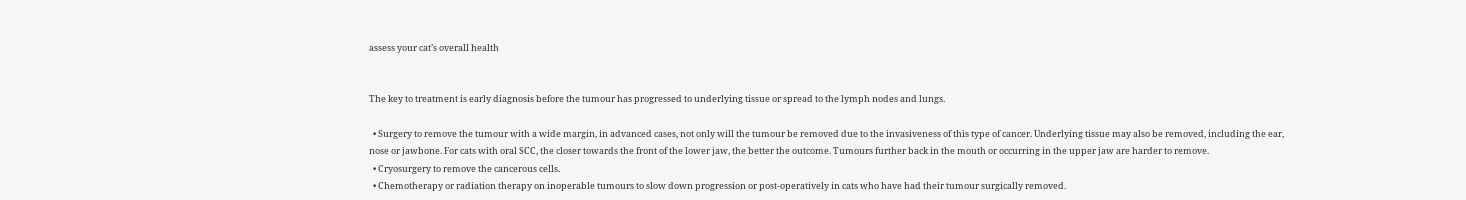assess your cat’s overall health


The key to treatment is early diagnosis before the tumour has progressed to underlying tissue or spread to the lymph nodes and lungs.

  • Surgery to remove the tumour with a wide margin, in advanced cases, not only will the tumour be removed due to the invasiveness of this type of cancer. Underlying tissue may also be removed, including the ear, nose or jawbone. For cats with oral SCC, the closer towards the front of the lower jaw, the better the outcome. Tumours further back in the mouth or occurring in the upper jaw are harder to remove.
  • Cryosurgery to remove the cancerous cells.
  • Chemotherapy or radiation therapy on inoperable tumours to slow down progression or post-operatively in cats who have had their tumour surgically removed.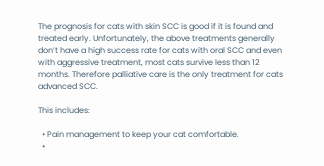The prognosis for cats with skin SCC is good if it is found and treated early. Unfortunately, the above treatments generally don’t have a high success rate for cats with oral SCC and even with aggressive treatment, most cats survive less than 12 months. Therefore palliative care is the only treatment for cats advanced SCC.

This includes:

  • Pain management to keep your cat comfortable.
  •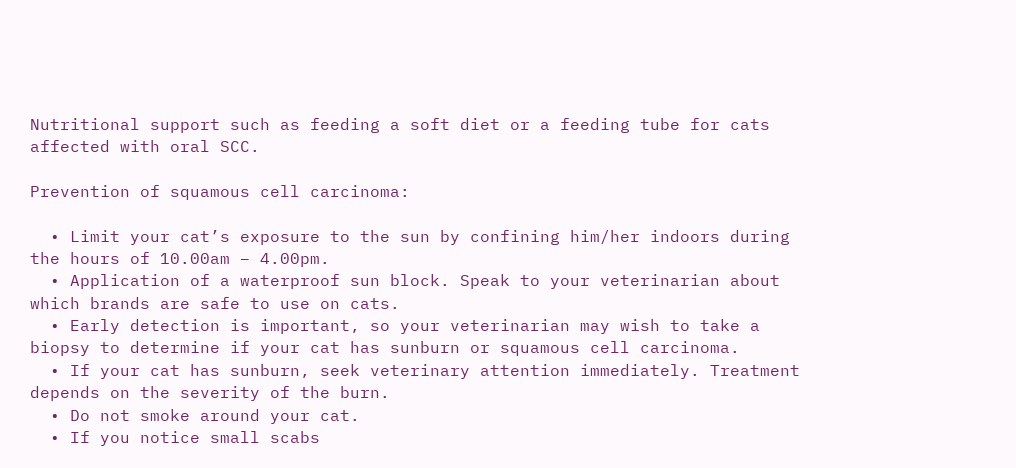Nutritional support such as feeding a soft diet or a feeding tube for cats affected with oral SCC.

Prevention of squamous cell carcinoma:

  • Limit your cat’s exposure to the sun by confining him/her indoors during the hours of 10.00am – 4.00pm.
  • Application of a waterproof sun block. Speak to your veterinarian about which brands are safe to use on cats.
  • Early detection is important, so your veterinarian may wish to take a biopsy to determine if your cat has sunburn or squamous cell carcinoma.
  • If your cat has sunburn, seek veterinary attention immediately. Treatment depends on the severity of the burn.
  • Do not smoke around your cat.
  • If you notice small scabs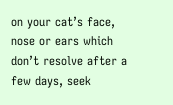on your cat’s face, nose or ears which don’t resolve after a few days, seek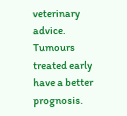veterinary advice. Tumours treated early have a better prognosis.